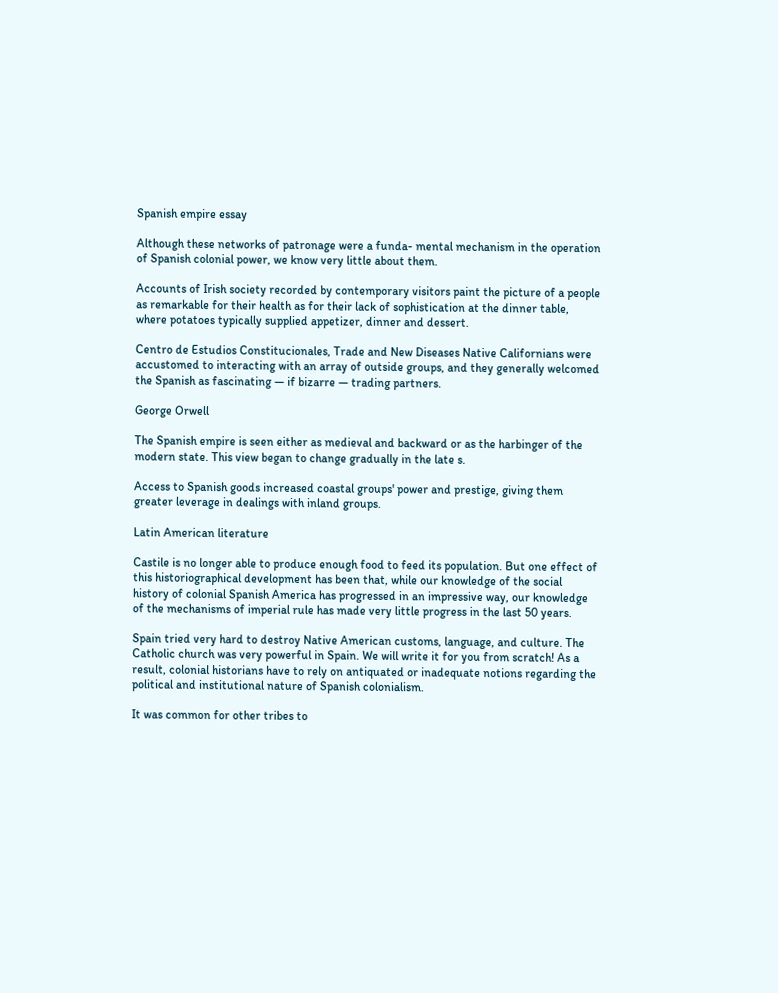Spanish empire essay

Although these networks of patronage were a funda- mental mechanism in the operation of Spanish colonial power, we know very little about them.

Accounts of Irish society recorded by contemporary visitors paint the picture of a people as remarkable for their health as for their lack of sophistication at the dinner table, where potatoes typically supplied appetizer, dinner and dessert.

Centro de Estudios Constitucionales, Trade and New Diseases Native Californians were accustomed to interacting with an array of outside groups, and they generally welcomed the Spanish as fascinating — if bizarre — trading partners.

George Orwell

The Spanish empire is seen either as medieval and backward or as the harbinger of the modern state. This view began to change gradually in the late s.

Access to Spanish goods increased coastal groups' power and prestige, giving them greater leverage in dealings with inland groups.

Latin American literature

Castile is no longer able to produce enough food to feed its population. But one effect of this historiographical development has been that, while our knowledge of the social history of colonial Spanish America has progressed in an impressive way, our knowledge of the mechanisms of imperial rule has made very little progress in the last 50 years.

Spain tried very hard to destroy Native American customs, language, and culture. The Catholic church was very powerful in Spain. We will write it for you from scratch! As a result, colonial historians have to rely on antiquated or inadequate notions regarding the political and institutional nature of Spanish colonialism.

It was common for other tribes to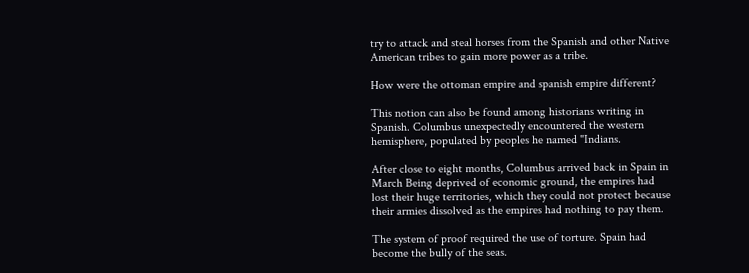try to attack and steal horses from the Spanish and other Native American tribes to gain more power as a tribe.

How were the ottoman empire and spanish empire different?

This notion can also be found among historians writing in Spanish. Columbus unexpectedly encountered the western hemisphere, populated by peoples he named "Indians.

After close to eight months, Columbus arrived back in Spain in March Being deprived of economic ground, the empires had lost their huge territories, which they could not protect because their armies dissolved as the empires had nothing to pay them.

The system of proof required the use of torture. Spain had become the bully of the seas.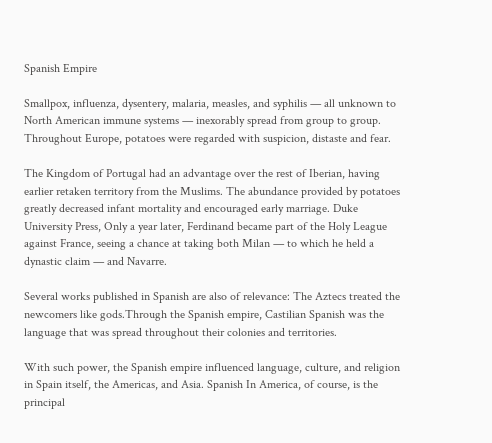Spanish Empire

Smallpox, influenza, dysentery, malaria, measles, and syphilis — all unknown to North American immune systems — inexorably spread from group to group. Throughout Europe, potatoes were regarded with suspicion, distaste and fear.

The Kingdom of Portugal had an advantage over the rest of Iberian, having earlier retaken territory from the Muslims. The abundance provided by potatoes greatly decreased infant mortality and encouraged early marriage. Duke University Press, Only a year later, Ferdinand became part of the Holy League against France, seeing a chance at taking both Milan — to which he held a dynastic claim — and Navarre.

Several works published in Spanish are also of relevance: The Aztecs treated the newcomers like gods.Through the Spanish empire, Castilian Spanish was the language that was spread throughout their colonies and territories.

With such power, the Spanish empire influenced language, culture, and religion in Spain itself, the Americas, and Asia. Spanish In America, of course, is the principal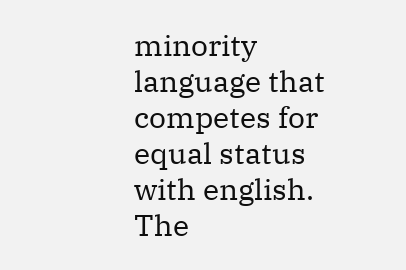minority language that competes for equal status with english. The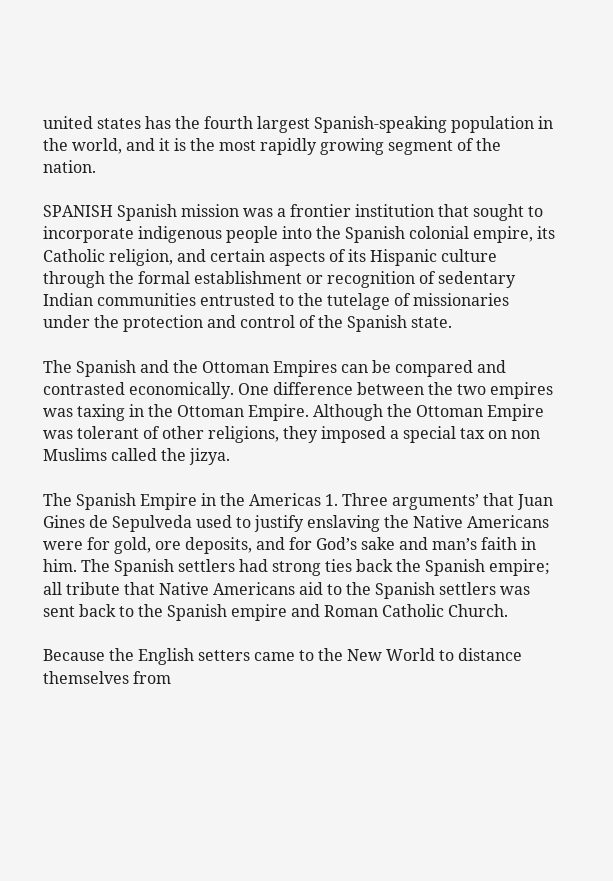united states has the fourth largest Spanish-speaking population in the world, and it is the most rapidly growing segment of the nation.

SPANISH Spanish mission was a frontier institution that sought to incorporate indigenous people into the Spanish colonial empire, its Catholic religion, and certain aspects of its Hispanic culture through the formal establishment or recognition of sedentary Indian communities entrusted to the tutelage of missionaries under the protection and control of the Spanish state.

The Spanish and the Ottoman Empires can be compared and contrasted economically. One difference between the two empires was taxing in the Ottoman Empire. Although the Ottoman Empire was tolerant of other religions, they imposed a special tax on non Muslims called the jizya.

The Spanish Empire in the Americas 1. Three arguments’ that Juan Gines de Sepulveda used to justify enslaving the Native Americans were for gold, ore deposits, and for God’s sake and man’s faith in him. The Spanish settlers had strong ties back the Spanish empire; all tribute that Native Americans aid to the Spanish settlers was sent back to the Spanish empire and Roman Catholic Church.

Because the English setters came to the New World to distance themselves from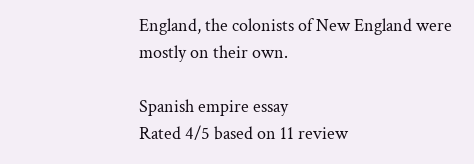England, the colonists of New England were mostly on their own.

Spanish empire essay
Rated 4/5 based on 11 review